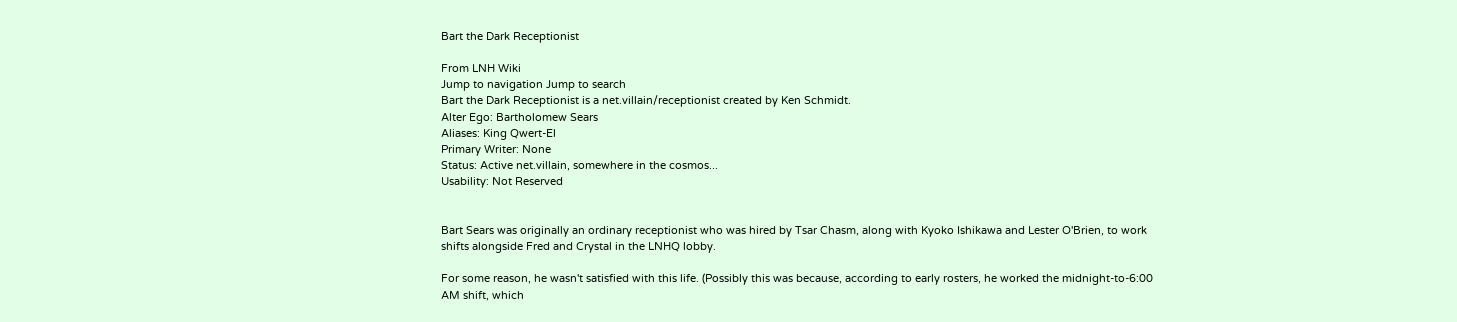Bart the Dark Receptionist

From LNH Wiki
Jump to navigation Jump to search
Bart the Dark Receptionist is a net.villain/receptionist created by Ken Schmidt.
Alter Ego: Bartholomew Sears
Aliases: King Qwert-El
Primary Writer: None
Status: Active net.villain, somewhere in the cosmos...
Usability: Not Reserved


Bart Sears was originally an ordinary receptionist who was hired by Tsar Chasm, along with Kyoko Ishikawa and Lester O'Brien, to work shifts alongside Fred and Crystal in the LNHQ lobby.

For some reason, he wasn't satisfied with this life. (Possibly this was because, according to early rosters, he worked the midnight-to-6:00 AM shift, which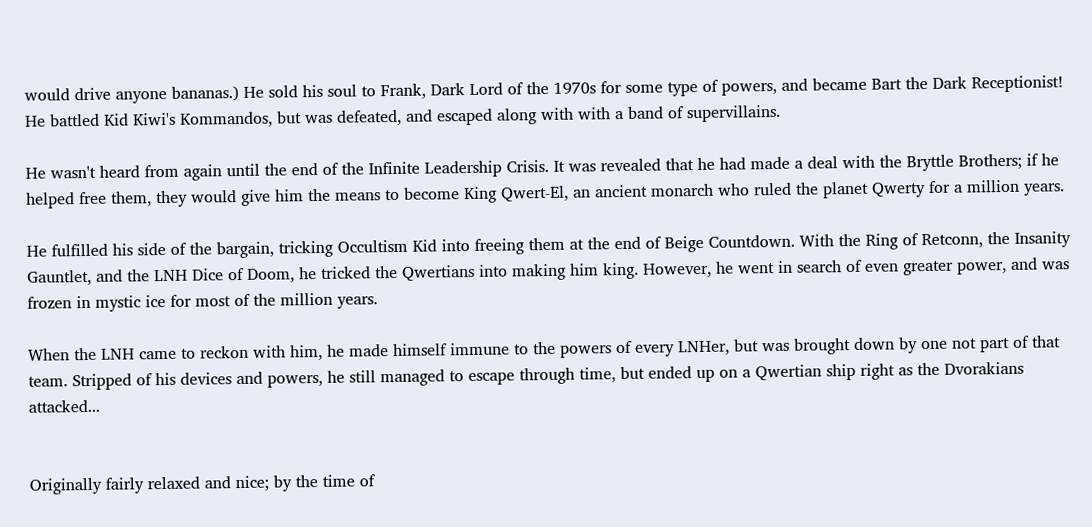would drive anyone bananas.) He sold his soul to Frank, Dark Lord of the 1970s for some type of powers, and became Bart the Dark Receptionist! He battled Kid Kiwi's Kommandos, but was defeated, and escaped along with with a band of supervillains.

He wasn't heard from again until the end of the Infinite Leadership Crisis. It was revealed that he had made a deal with the Bryttle Brothers; if he helped free them, they would give him the means to become King Qwert-El, an ancient monarch who ruled the planet Qwerty for a million years.

He fulfilled his side of the bargain, tricking Occultism Kid into freeing them at the end of Beige Countdown. With the Ring of Retconn, the Insanity Gauntlet, and the LNH Dice of Doom, he tricked the Qwertians into making him king. However, he went in search of even greater power, and was frozen in mystic ice for most of the million years.

When the LNH came to reckon with him, he made himself immune to the powers of every LNHer, but was brought down by one not part of that team. Stripped of his devices and powers, he still managed to escape through time, but ended up on a Qwertian ship right as the Dvorakians attacked...


Originally fairly relaxed and nice; by the time of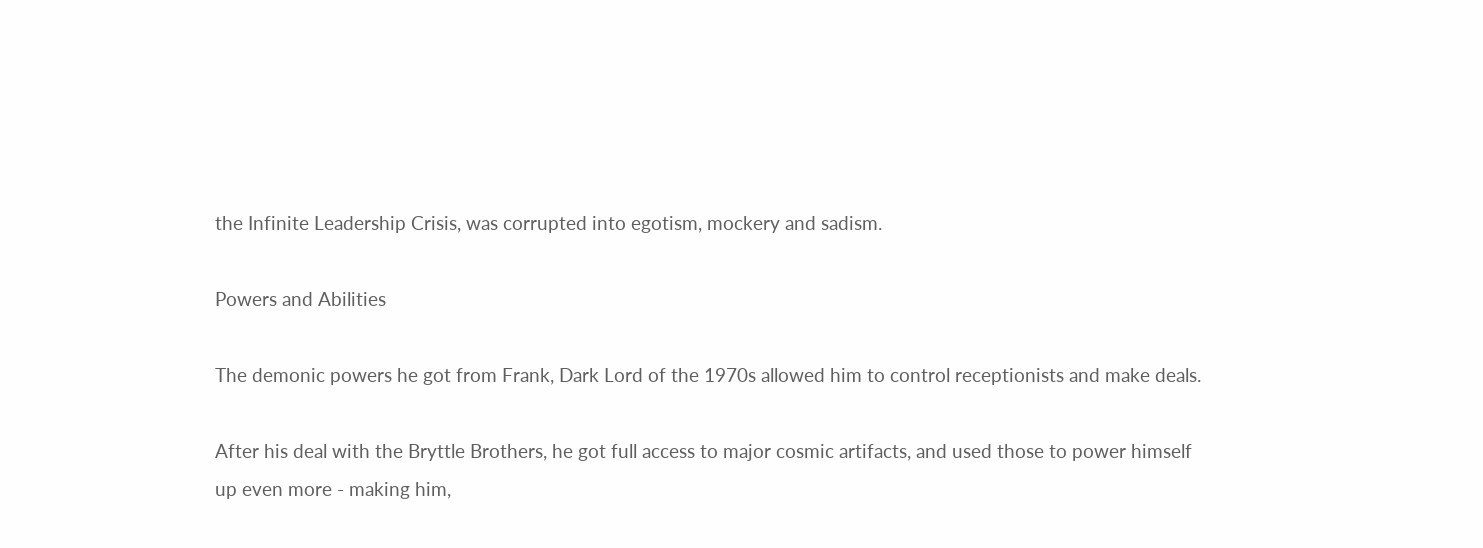the Infinite Leadership Crisis, was corrupted into egotism, mockery and sadism.

Powers and Abilities

The demonic powers he got from Frank, Dark Lord of the 1970s allowed him to control receptionists and make deals.

After his deal with the Bryttle Brothers, he got full access to major cosmic artifacts, and used those to power himself up even more - making him,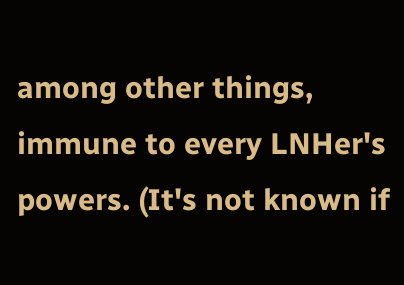among other things, immune to every LNHer's powers. (It's not known if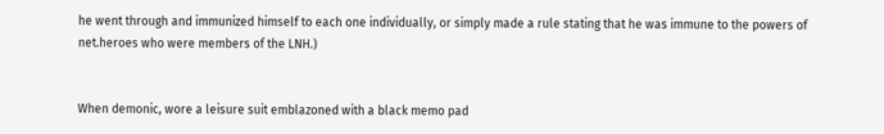he went through and immunized himself to each one individually, or simply made a rule stating that he was immune to the powers of net.heroes who were members of the LNH.)


When demonic, wore a leisure suit emblazoned with a black memo pad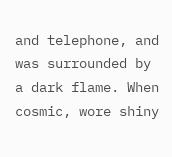and telephone, and was surrounded by a dark flame. When cosmic, wore shiny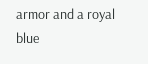armor and a royal blue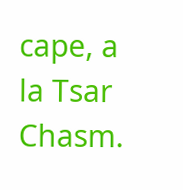cape, a la Tsar Chasm.